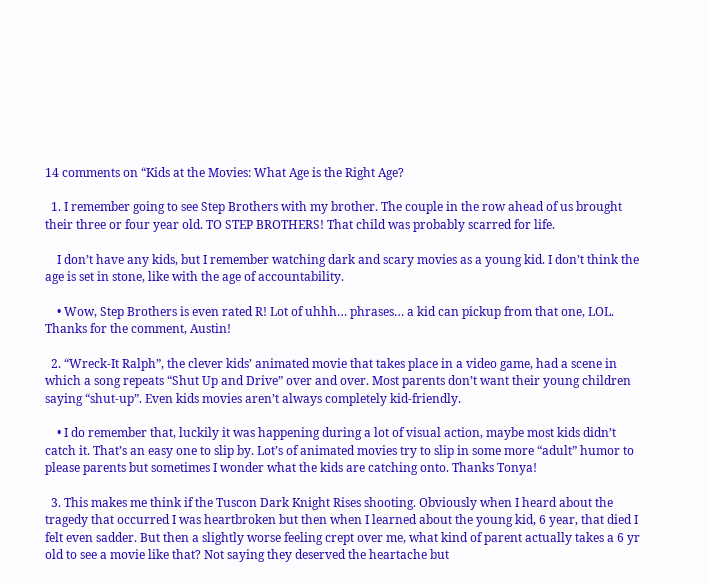14 comments on “Kids at the Movies: What Age is the Right Age?

  1. I remember going to see Step Brothers with my brother. The couple in the row ahead of us brought their three or four year old. TO STEP BROTHERS! That child was probably scarred for life.

    I don’t have any kids, but I remember watching dark and scary movies as a young kid. I don’t think the age is set in stone, like with the age of accountability.

    • Wow, Step Brothers is even rated R! Lot of uhhh… phrases… a kid can pickup from that one, LOL. Thanks for the comment, Austin!

  2. “Wreck-It Ralph”, the clever kids’ animated movie that takes place in a video game, had a scene in which a song repeats “Shut Up and Drive” over and over. Most parents don’t want their young children saying “shut-up”. Even kids movies aren’t always completely kid-friendly.

    • I do remember that, luckily it was happening during a lot of visual action, maybe most kids didn’t catch it. That’s an easy one to slip by. Lot’s of animated movies try to slip in some more “adult” humor to please parents but sometimes I wonder what the kids are catching onto. Thanks Tonya!

  3. This makes me think if the Tuscon Dark Knight Rises shooting. Obviously when I heard about the tragedy that occurred I was heartbroken but then when I learned about the young kid, 6 year, that died I felt even sadder. But then a slightly worse feeling crept over me, what kind of parent actually takes a 6 yr old to see a movie like that? Not saying they deserved the heartache but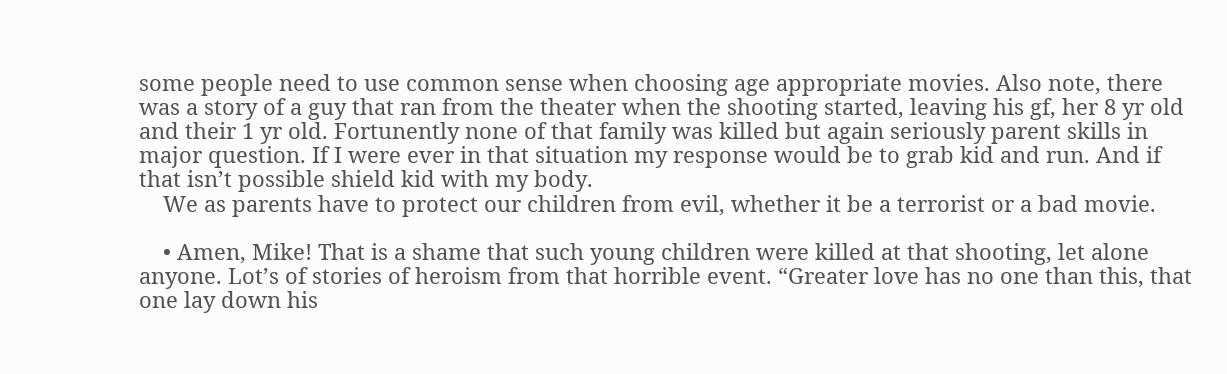some people need to use common sense when choosing age appropriate movies. Also note, there was a story of a guy that ran from the theater when the shooting started, leaving his gf, her 8 yr old and their 1 yr old. Fortunently none of that family was killed but again seriously parent skills in major question. If I were ever in that situation my response would be to grab kid and run. And if that isn’t possible shield kid with my body.
    We as parents have to protect our children from evil, whether it be a terrorist or a bad movie.

    • Amen, Mike! That is a shame that such young children were killed at that shooting, let alone anyone. Lot’s of stories of heroism from that horrible event. “Greater love has no one than this, that one lay down his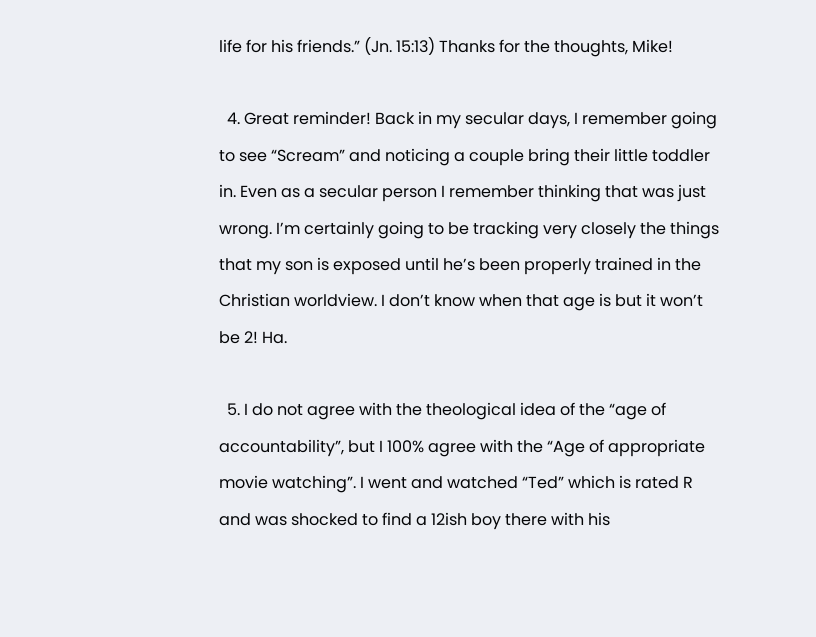life for his friends.” (Jn. 15:13) Thanks for the thoughts, Mike!

  4. Great reminder! Back in my secular days, I remember going to see “Scream” and noticing a couple bring their little toddler in. Even as a secular person I remember thinking that was just wrong. I’m certainly going to be tracking very closely the things that my son is exposed until he’s been properly trained in the Christian worldview. I don’t know when that age is but it won’t be 2! Ha.

  5. I do not agree with the theological idea of the “age of accountability”, but I 100% agree with the “Age of appropriate movie watching”. I went and watched “Ted” which is rated R and was shocked to find a 12ish boy there with his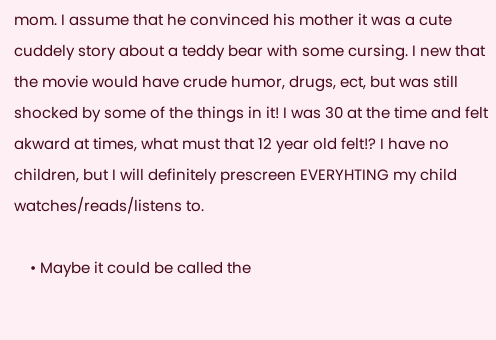mom. I assume that he convinced his mother it was a cute cuddely story about a teddy bear with some cursing. I new that the movie would have crude humor, drugs, ect, but was still shocked by some of the things in it! I was 30 at the time and felt akward at times, what must that 12 year old felt!? I have no children, but I will definitely prescreen EVERYHTING my child watches/reads/listens to.

    • Maybe it could be called the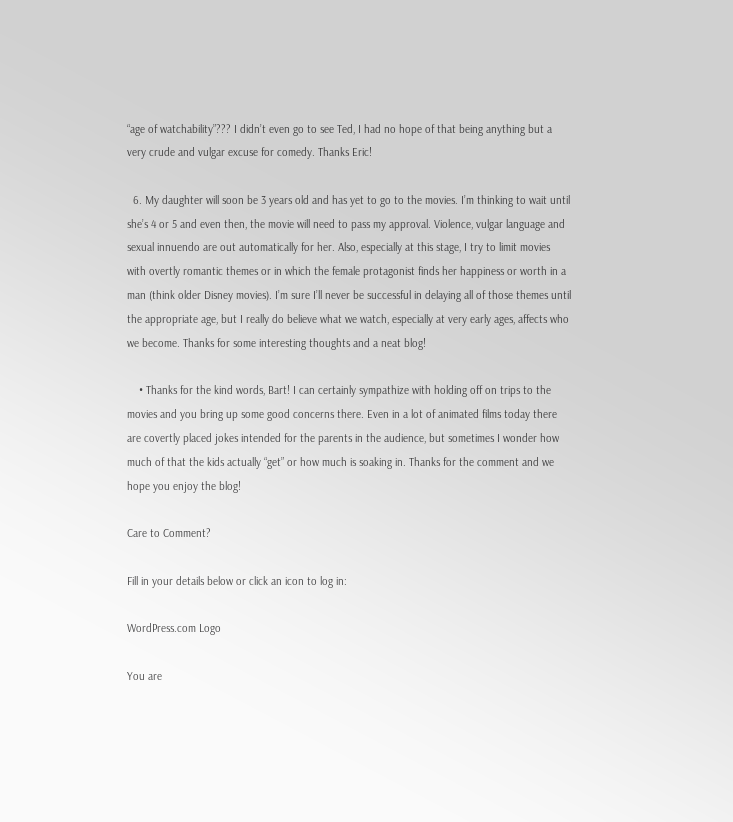“age of watchability”??? I didn’t even go to see Ted, I had no hope of that being anything but a very crude and vulgar excuse for comedy. Thanks Eric!

  6. My daughter will soon be 3 years old and has yet to go to the movies. I’m thinking to wait until she’s 4 or 5 and even then, the movie will need to pass my approval. Violence, vulgar language and sexual innuendo are out automatically for her. Also, especially at this stage, I try to limit movies with overtly romantic themes or in which the female protagonist finds her happiness or worth in a man (think older Disney movies). I’m sure I’ll never be successful in delaying all of those themes until the appropriate age, but I really do believe what we watch, especially at very early ages, affects who we become. Thanks for some interesting thoughts and a neat blog!

    • Thanks for the kind words, Bart! I can certainly sympathize with holding off on trips to the movies and you bring up some good concerns there. Even in a lot of animated films today there are covertly placed jokes intended for the parents in the audience, but sometimes I wonder how much of that the kids actually “get” or how much is soaking in. Thanks for the comment and we hope you enjoy the blog!

Care to Comment?

Fill in your details below or click an icon to log in:

WordPress.com Logo

You are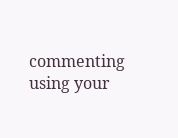commenting using your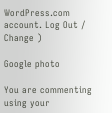WordPress.com account. Log Out /  Change )

Google photo

You are commenting using your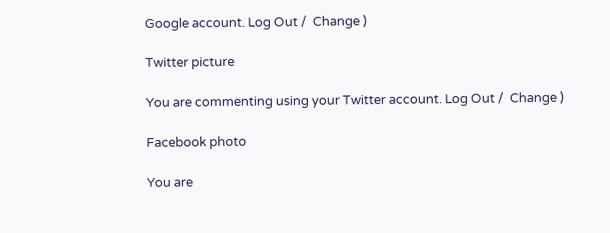Google account. Log Out /  Change )

Twitter picture

You are commenting using your Twitter account. Log Out /  Change )

Facebook photo

You are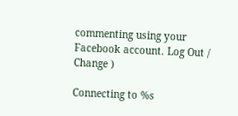commenting using your Facebook account. Log Out /  Change )

Connecting to %s